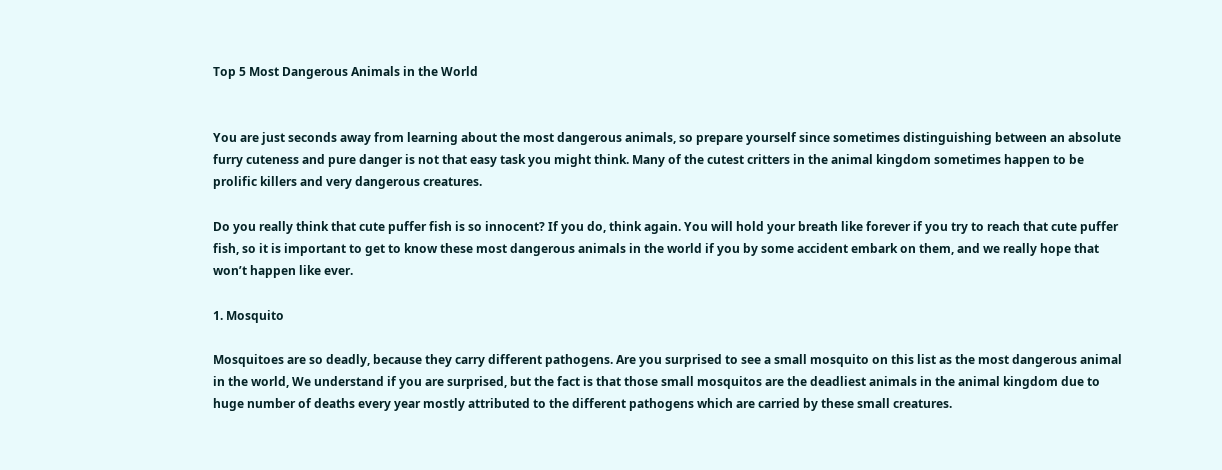Top 5 Most Dangerous Animals in the World


You are just seconds away from learning about the most dangerous animals, so prepare yourself since sometimes distinguishing between an absolute furry cuteness and pure danger is not that easy task you might think. Many of the cutest critters in the animal kingdom sometimes happen to be prolific killers and very dangerous creatures.

Do you really think that cute puffer fish is so innocent? If you do, think again. You will hold your breath like forever if you try to reach that cute puffer fish, so it is important to get to know these most dangerous animals in the world if you by some accident embark on them, and we really hope that won’t happen like ever.

1. Mosquito

Mosquitoes are so deadly, because they carry different pathogens. Are you surprised to see a small mosquito on this list as the most dangerous animal in the world, We understand if you are surprised, but the fact is that those small mosquitos are the deadliest animals in the animal kingdom due to huge number of deaths every year mostly attributed to the different pathogens which are carried by these small creatures.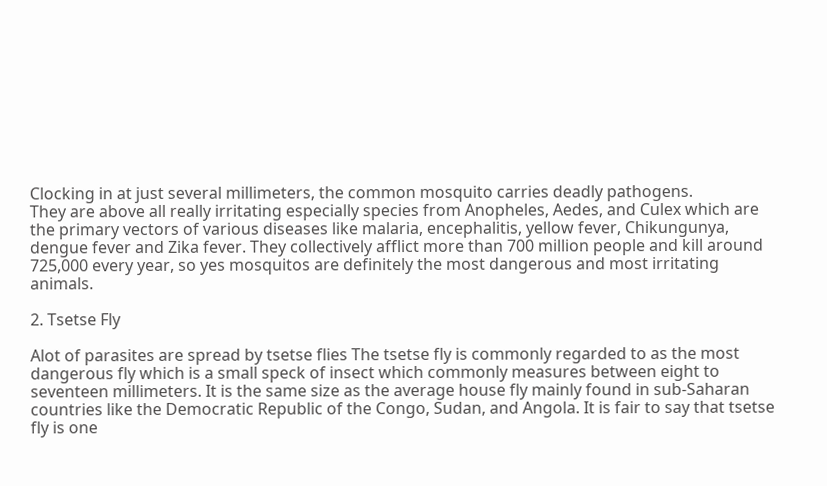Clocking in at just several millimeters, the common mosquito carries deadly pathogens.
They are above all really irritating especially species from Anopheles, Aedes, and Culex which are the primary vectors of various diseases like malaria, encephalitis, yellow fever, Chikungunya, dengue fever and Zika fever. They collectively afflict more than 700 million people and kill around 725,000 every year, so yes mosquitos are definitely the most dangerous and most irritating animals.

2. Tsetse Fly

Alot of parasites are spread by tsetse flies The tsetse fly is commonly regarded to as the most dangerous fly which is a small speck of insect which commonly measures between eight to seventeen millimeters. It is the same size as the average house fly mainly found in sub-Saharan countries like the Democratic Republic of the Congo, Sudan, and Angola. It is fair to say that tsetse fly is one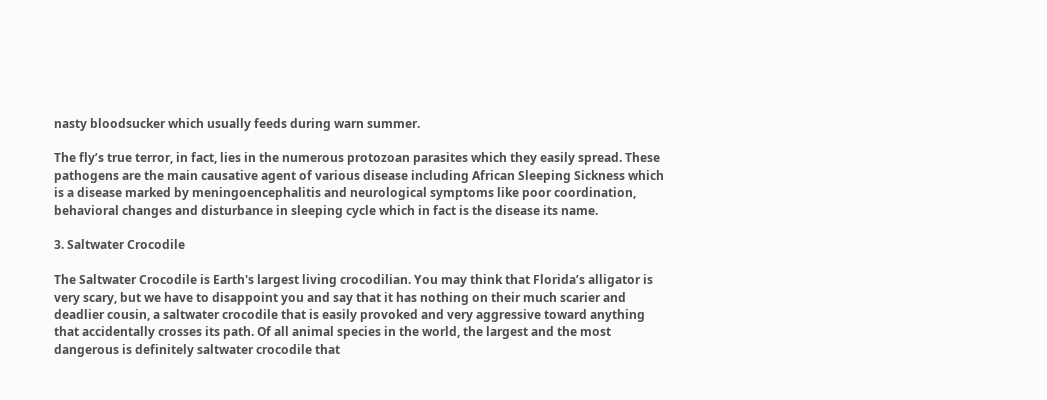nasty bloodsucker which usually feeds during warn summer.

The fly’s true terror, in fact, lies in the numerous protozoan parasites which they easily spread. These pathogens are the main causative agent of various disease including African Sleeping Sickness which is a disease marked by meningoencephalitis and neurological symptoms like poor coordination, behavioral changes and disturbance in sleeping cycle which in fact is the disease its name.

3. Saltwater Crocodile

The Saltwater Crocodile is Earth's largest living crocodilian. You may think that Florida’s alligator is very scary, but we have to disappoint you and say that it has nothing on their much scarier and deadlier cousin, a saltwater crocodile that is easily provoked and very aggressive toward anything that accidentally crosses its path. Of all animal species in the world, the largest and the most dangerous is definitely saltwater crocodile that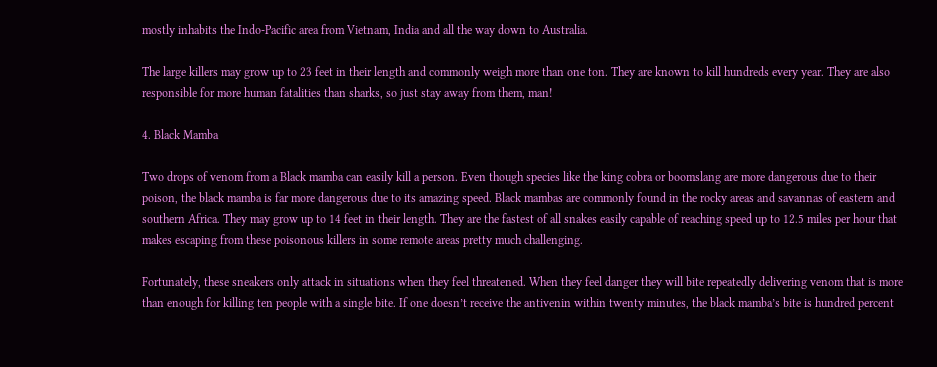mostly inhabits the Indo-Pacific area from Vietnam, India and all the way down to Australia.

The large killers may grow up to 23 feet in their length and commonly weigh more than one ton. They are known to kill hundreds every year. They are also responsible for more human fatalities than sharks, so just stay away from them, man!

4. Black Mamba

Two drops of venom from a Black mamba can easily kill a person. Even though species like the king cobra or boomslang are more dangerous due to their poison, the black mamba is far more dangerous due to its amazing speed. Black mambas are commonly found in the rocky areas and savannas of eastern and southern Africa. They may grow up to 14 feet in their length. They are the fastest of all snakes easily capable of reaching speed up to 12.5 miles per hour that makes escaping from these poisonous killers in some remote areas pretty much challenging.

Fortunately, these sneakers only attack in situations when they feel threatened. When they feel danger they will bite repeatedly delivering venom that is more than enough for killing ten people with a single bite. If one doesn’t receive the antivenin within twenty minutes, the black mamba’s bite is hundred percent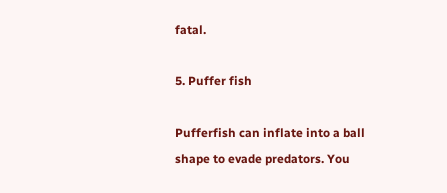fatal.

5. Puffer fish

Pufferfish can inflate into a ball shape to evade predators. You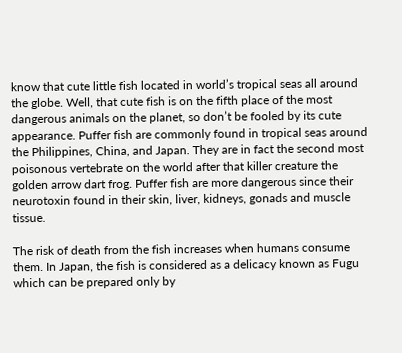know that cute little fish located in world’s tropical seas all around the globe. Well, that cute fish is on the fifth place of the most dangerous animals on the planet, so don’t be fooled by its cute appearance. Puffer fish are commonly found in tropical seas around the Philippines, China, and Japan. They are in fact the second most poisonous vertebrate on the world after that killer creature the golden arrow dart frog. Puffer fish are more dangerous since their neurotoxin found in their skin, liver, kidneys, gonads and muscle tissue.

The risk of death from the fish increases when humans consume them. In Japan, the fish is considered as a delicacy known as Fugu which can be prepared only by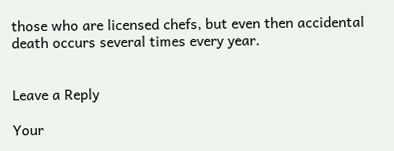those who are licensed chefs, but even then accidental death occurs several times every year.


Leave a Reply

Your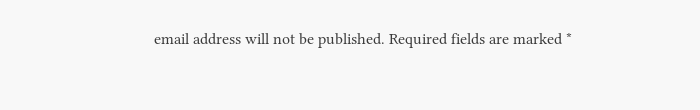email address will not be published. Required fields are marked *